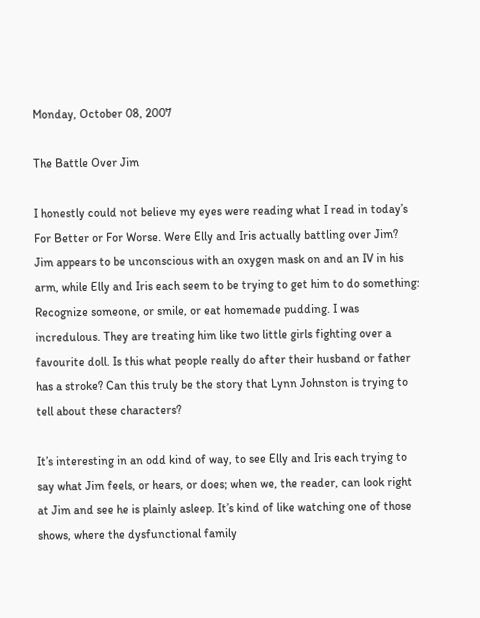Monday, October 08, 2007

The Battle Over Jim

I honestly could not believe my eyes were reading what I read in today’s For Better or For Worse. Were Elly and Iris actually battling over Jim? Jim appears to be unconscious with an oxygen mask on and an IV in his arm, while Elly and Iris each seem to be trying to get him to do something: Recognize someone, or smile, or eat homemade pudding. I was incredulous. They are treating him like two little girls fighting over a favourite doll. Is this what people really do after their husband or father has a stroke? Can this truly be the story that Lynn Johnston is trying to tell about these characters?

It’s interesting in an odd kind of way, to see Elly and Iris each trying to say what Jim feels, or hears, or does; when we, the reader, can look right at Jim and see he is plainly asleep. It’s kind of like watching one of those shows, where the dysfunctional family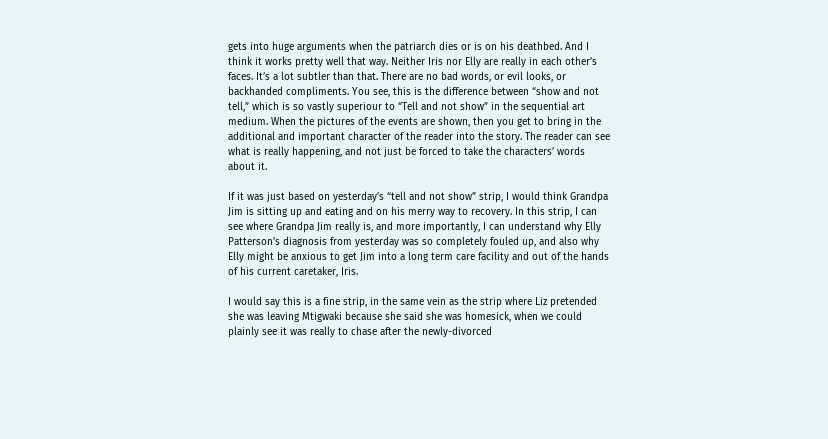gets into huge arguments when the patriarch dies or is on his deathbed. And I think it works pretty well that way. Neither Iris nor Elly are really in each other’s faces. It’s a lot subtler than that. There are no bad words, or evil looks, or backhanded compliments. You see, this is the difference between “show and not tell,” which is so vastly superiour to “Tell and not show” in the sequential art medium. When the pictures of the events are shown, then you get to bring in the additional and important character of the reader into the story. The reader can see what is really happening, and not just be forced to take the characters’ words about it.

If it was just based on yesterday’s “tell and not show” strip, I would think Grandpa Jim is sitting up and eating and on his merry way to recovery. In this strip, I can see where Grandpa Jim really is, and more importantly, I can understand why Elly Patterson’s diagnosis from yesterday was so completely fouled up, and also why Elly might be anxious to get Jim into a long term care facility and out of the hands of his current caretaker, Iris.

I would say this is a fine strip, in the same vein as the strip where Liz pretended she was leaving Mtigwaki because she said she was homesick, when we could plainly see it was really to chase after the newly-divorced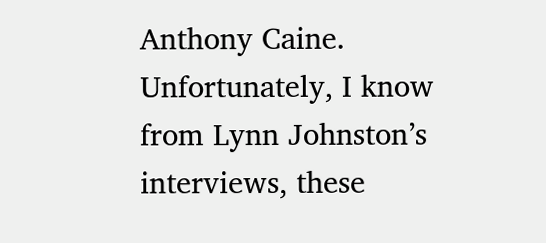Anthony Caine. Unfortunately, I know from Lynn Johnston’s interviews, these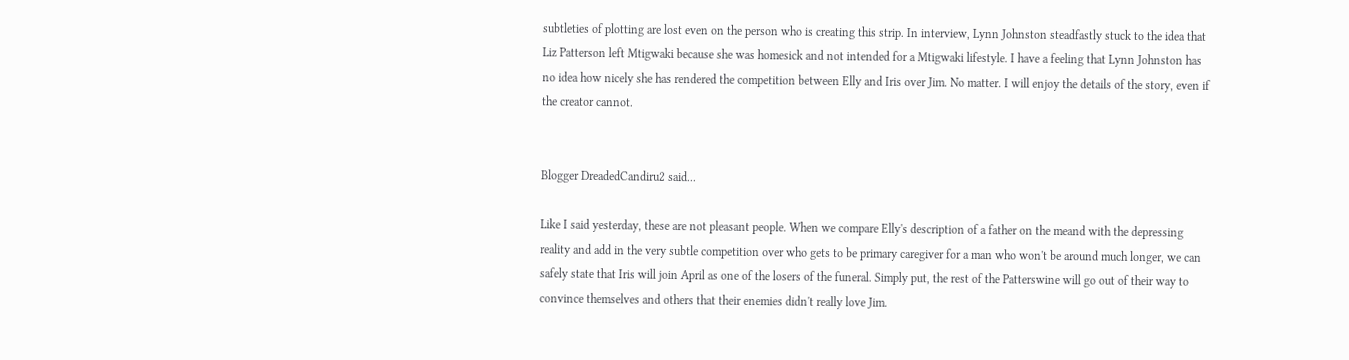subtleties of plotting are lost even on the person who is creating this strip. In interview, Lynn Johnston steadfastly stuck to the idea that Liz Patterson left Mtigwaki because she was homesick and not intended for a Mtigwaki lifestyle. I have a feeling that Lynn Johnston has no idea how nicely she has rendered the competition between Elly and Iris over Jim. No matter. I will enjoy the details of the story, even if the creator cannot.


Blogger DreadedCandiru2 said...

Like I said yesterday, these are not pleasant people. When we compare Elly's description of a father on the meand with the depressing reality and add in the very subtle competition over who gets to be primary caregiver for a man who won't be around much longer, we can safely state that Iris will join April as one of the losers of the funeral. Simply put, the rest of the Patterswine will go out of their way to convince themselves and others that their enemies didn't really love Jim.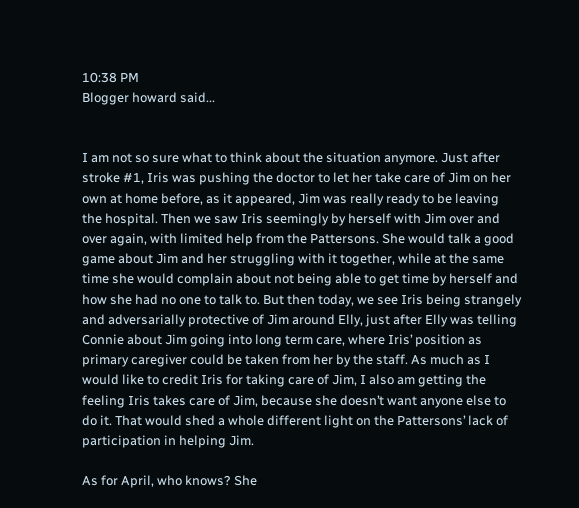10:38 PM
Blogger howard said...


I am not so sure what to think about the situation anymore. Just after stroke #1, Iris was pushing the doctor to let her take care of Jim on her own at home before, as it appeared, Jim was really ready to be leaving the hospital. Then we saw Iris seemingly by herself with Jim over and over again, with limited help from the Pattersons. She would talk a good game about Jim and her struggling with it together, while at the same time she would complain about not being able to get time by herself and how she had no one to talk to. But then today, we see Iris being strangely and adversarially protective of Jim around Elly, just after Elly was telling Connie about Jim going into long term care, where Iris’ position as primary caregiver could be taken from her by the staff. As much as I would like to credit Iris for taking care of Jim, I also am getting the feeling Iris takes care of Jim, because she doesn’t want anyone else to do it. That would shed a whole different light on the Pattersons’ lack of participation in helping Jim.

As for April, who knows? She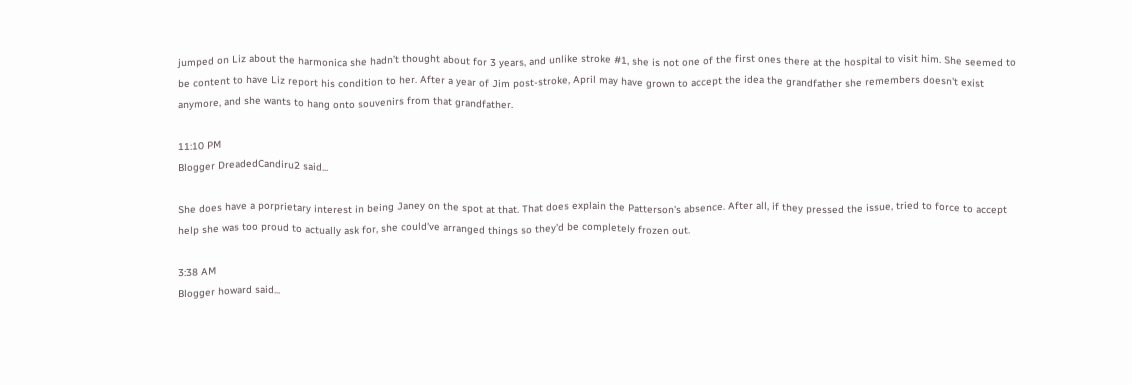jumped on Liz about the harmonica she hadn’t thought about for 3 years, and unlike stroke #1, she is not one of the first ones there at the hospital to visit him. She seemed to be content to have Liz report his condition to her. After a year of Jim post-stroke, April may have grown to accept the idea the grandfather she remembers doesn't exist anymore, and she wants to hang onto souvenirs from that grandfather.

11:10 PM
Blogger DreadedCandiru2 said...

She does have a porprietary interest in being Janey on the spot at that. That does explain the Patterson's absence. After all, if they pressed the issue, tried to force to accept help she was too proud to actually ask for, she could've arranged things so they'd be completely frozen out.

3:38 AM
Blogger howard said...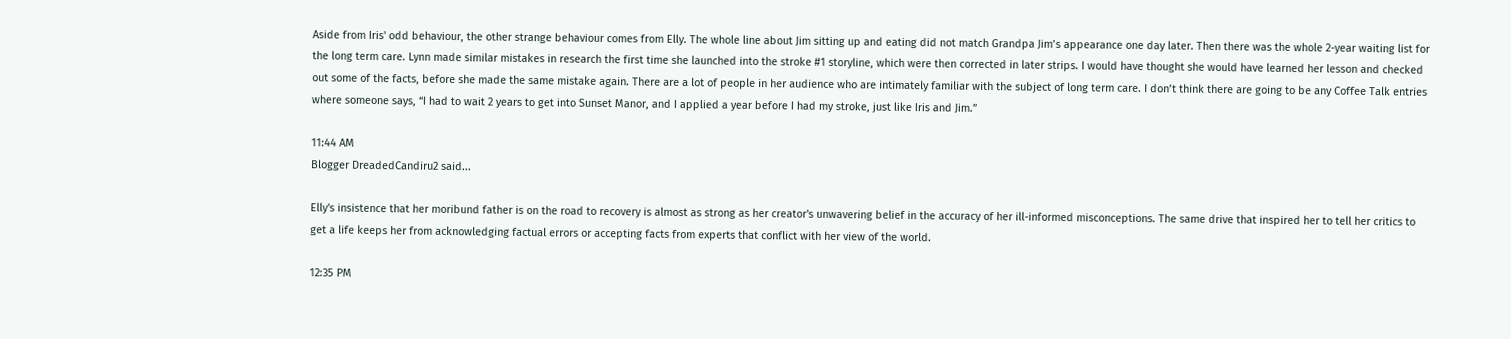Aside from Iris' odd behaviour, the other strange behaviour comes from Elly. The whole line about Jim sitting up and eating did not match Grandpa Jim’s appearance one day later. Then there was the whole 2-year waiting list for the long term care. Lynn made similar mistakes in research the first time she launched into the stroke #1 storyline, which were then corrected in later strips. I would have thought she would have learned her lesson and checked out some of the facts, before she made the same mistake again. There are a lot of people in her audience who are intimately familiar with the subject of long term care. I don’t think there are going to be any Coffee Talk entries where someone says, “I had to wait 2 years to get into Sunset Manor, and I applied a year before I had my stroke, just like Iris and Jim.”

11:44 AM
Blogger DreadedCandiru2 said...

Elly's insistence that her moribund father is on the road to recovery is almost as strong as her creator's unwavering belief in the accuracy of her ill-informed misconceptions. The same drive that inspired her to tell her critics to get a life keeps her from acknowledging factual errors or accepting facts from experts that conflict with her view of the world.

12:35 PM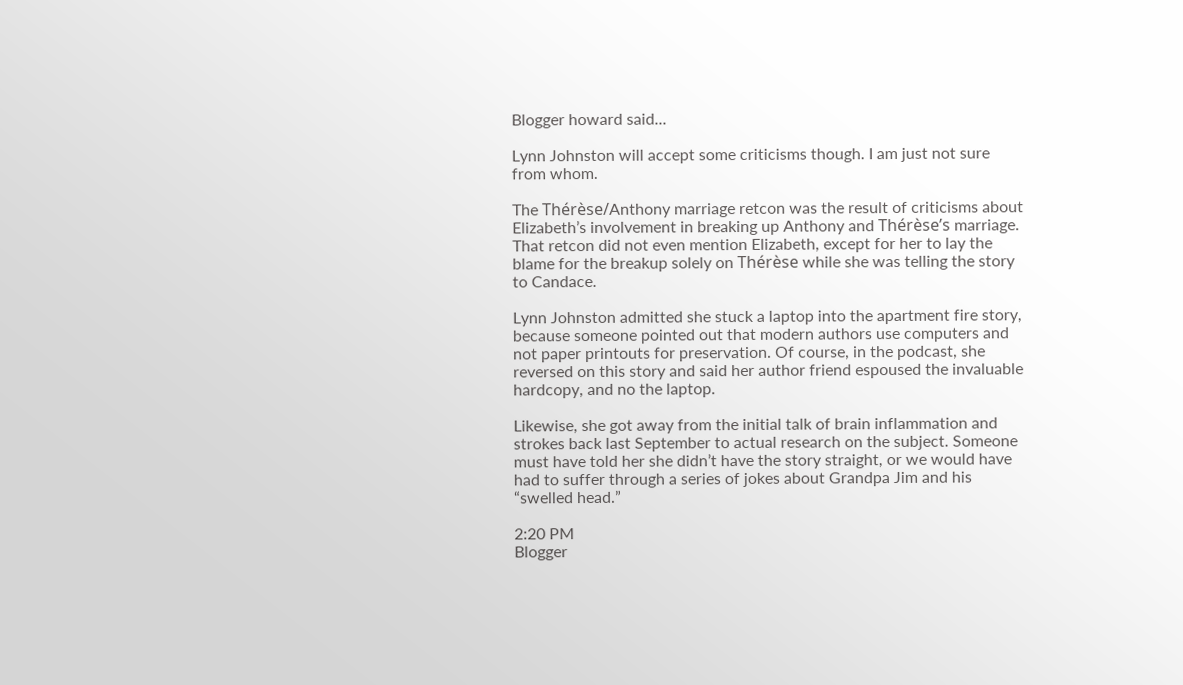Blogger howard said...

Lynn Johnston will accept some criticisms though. I am just not sure from whom.

The Thérèse/Anthony marriage retcon was the result of criticisms about Elizabeth’s involvement in breaking up Anthony and Thérèse’s marriage. That retcon did not even mention Elizabeth, except for her to lay the blame for the breakup solely on Thérèse while she was telling the story to Candace.

Lynn Johnston admitted she stuck a laptop into the apartment fire story, because someone pointed out that modern authors use computers and not paper printouts for preservation. Of course, in the podcast, she reversed on this story and said her author friend espoused the invaluable hardcopy, and no the laptop.

Likewise, she got away from the initial talk of brain inflammation and strokes back last September to actual research on the subject. Someone must have told her she didn’t have the story straight, or we would have had to suffer through a series of jokes about Grandpa Jim and his “swelled head.”

2:20 PM
Blogger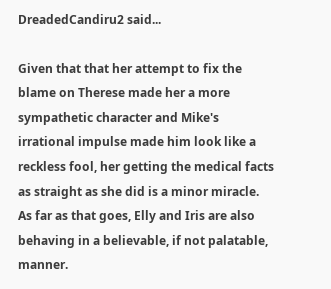DreadedCandiru2 said...

Given that that her attempt to fix the blame on Therese made her a more sympathetic character and Mike's irrational impulse made him look like a reckless fool, her getting the medical facts as straight as she did is a minor miracle. As far as that goes, Elly and Iris are also behaving in a believable, if not palatable, manner.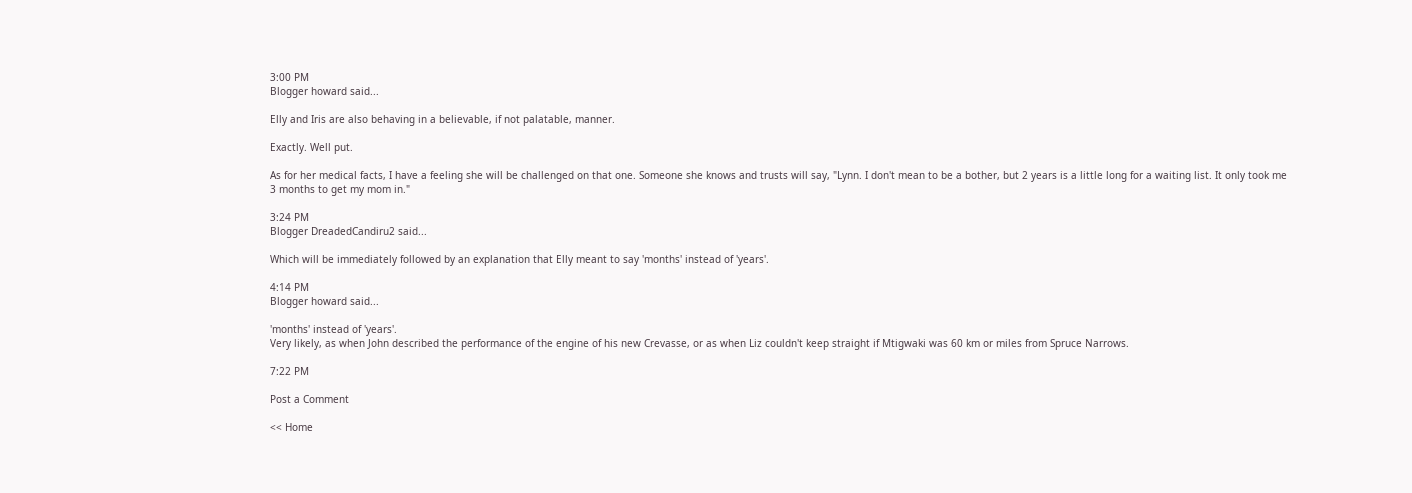3:00 PM
Blogger howard said...

Elly and Iris are also behaving in a believable, if not palatable, manner.

Exactly. Well put.

As for her medical facts, I have a feeling she will be challenged on that one. Someone she knows and trusts will say, "Lynn. I don't mean to be a bother, but 2 years is a little long for a waiting list. It only took me 3 months to get my mom in."

3:24 PM
Blogger DreadedCandiru2 said...

Which will be immediately followed by an explanation that Elly meant to say 'months' instead of 'years'.

4:14 PM
Blogger howard said...

'months' instead of 'years'.
Very likely, as when John described the performance of the engine of his new Crevasse, or as when Liz couldn't keep straight if Mtigwaki was 60 km or miles from Spruce Narrows.

7:22 PM

Post a Comment

<< Home